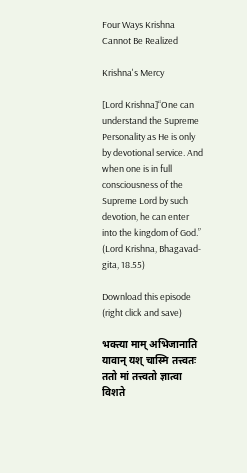Four Ways Krishna Cannot Be Realized

Krishna's Mercy

[Lord Krishna]“One can understand the Supreme Personality as He is only by devotional service. And when one is in full consciousness of the Supreme Lord by such devotion, he can enter into the kingdom of God.” (Lord Krishna, Bhagavad-gita, 18.55)

Download this episode (right click and save)

भक्त्या माम् अभिजानाति
यावान् यश् चास्मि तत्त्वतः
ततो मां तत्त्वतो ज्ञात्वा
विशते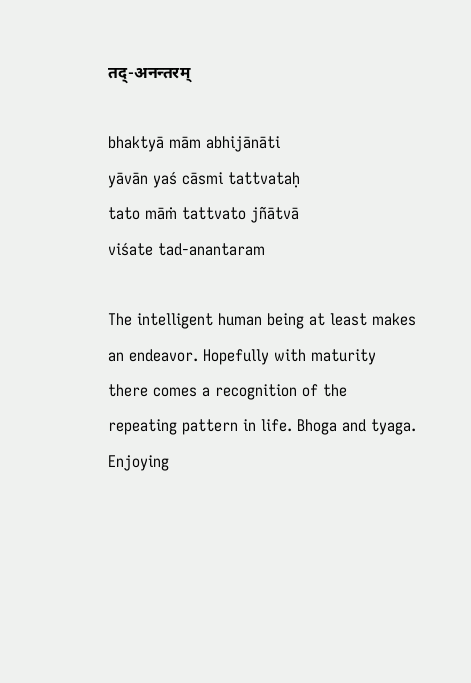तद्-अनन्तरम्

bhaktyā mām abhijānāti
yāvān yaś cāsmi tattvataḥ
tato māṁ tattvato jñātvā
viśate tad-anantaram

The intelligent human being at least makes an endeavor. Hopefully with maturity there comes a recognition of the repeating pattern in life. Bhoga and tyaga. Enjoying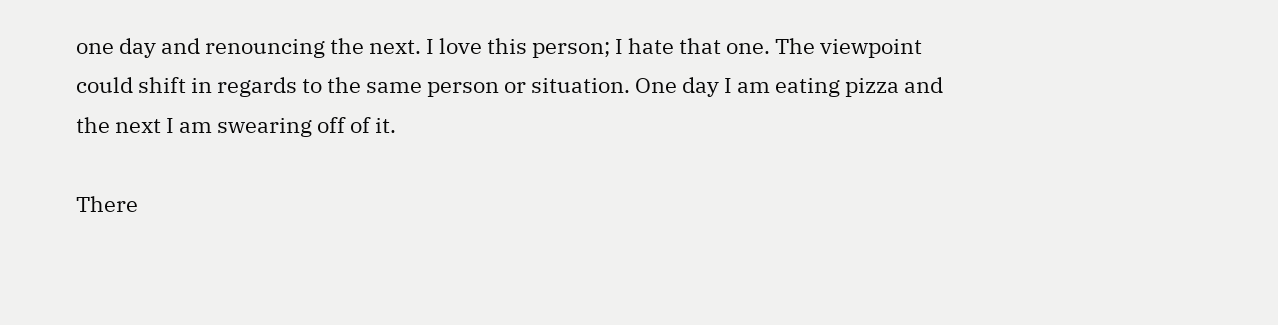one day and renouncing the next. I love this person; I hate that one. The viewpoint could shift in regards to the same person or situation. One day I am eating pizza and the next I am swearing off of it.

There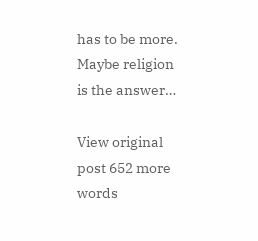has to be more. Maybe religion is the answer…

View original post 652 more words